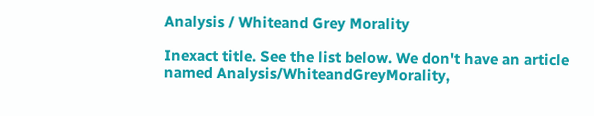Analysis / Whiteand Grey Morality

Inexact title. See the list below. We don't have an article named Analysis/WhiteandGreyMorality,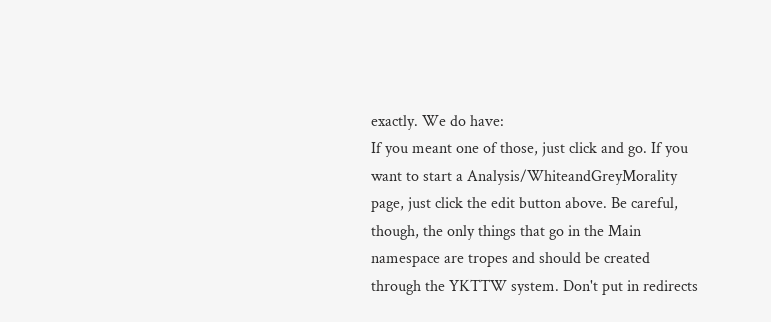exactly. We do have:
If you meant one of those, just click and go. If you want to start a Analysis/WhiteandGreyMorality page, just click the edit button above. Be careful, though, the only things that go in the Main namespace are tropes and should be created through the YKTTW system. Don't put in redirects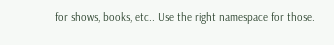for shows, books, etc.. Use the right namespace for those.